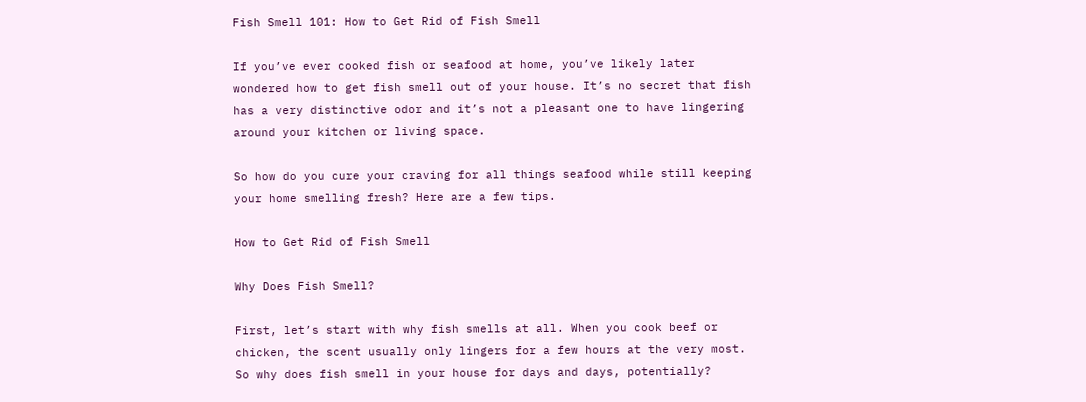Fish Smell 101: How to Get Rid of Fish Smell

If you’ve ever cooked fish or seafood at home, you’ve likely later wondered how to get fish smell out of your house. It’s no secret that fish has a very distinctive odor and it’s not a pleasant one to have lingering around your kitchen or living space.

So how do you cure your craving for all things seafood while still keeping your home smelling fresh? Here are a few tips.

How to Get Rid of Fish Smell

Why Does Fish Smell?

First, let’s start with why fish smells at all. When you cook beef or chicken, the scent usually only lingers for a few hours at the very most. So why does fish smell in your house for days and days, potentially?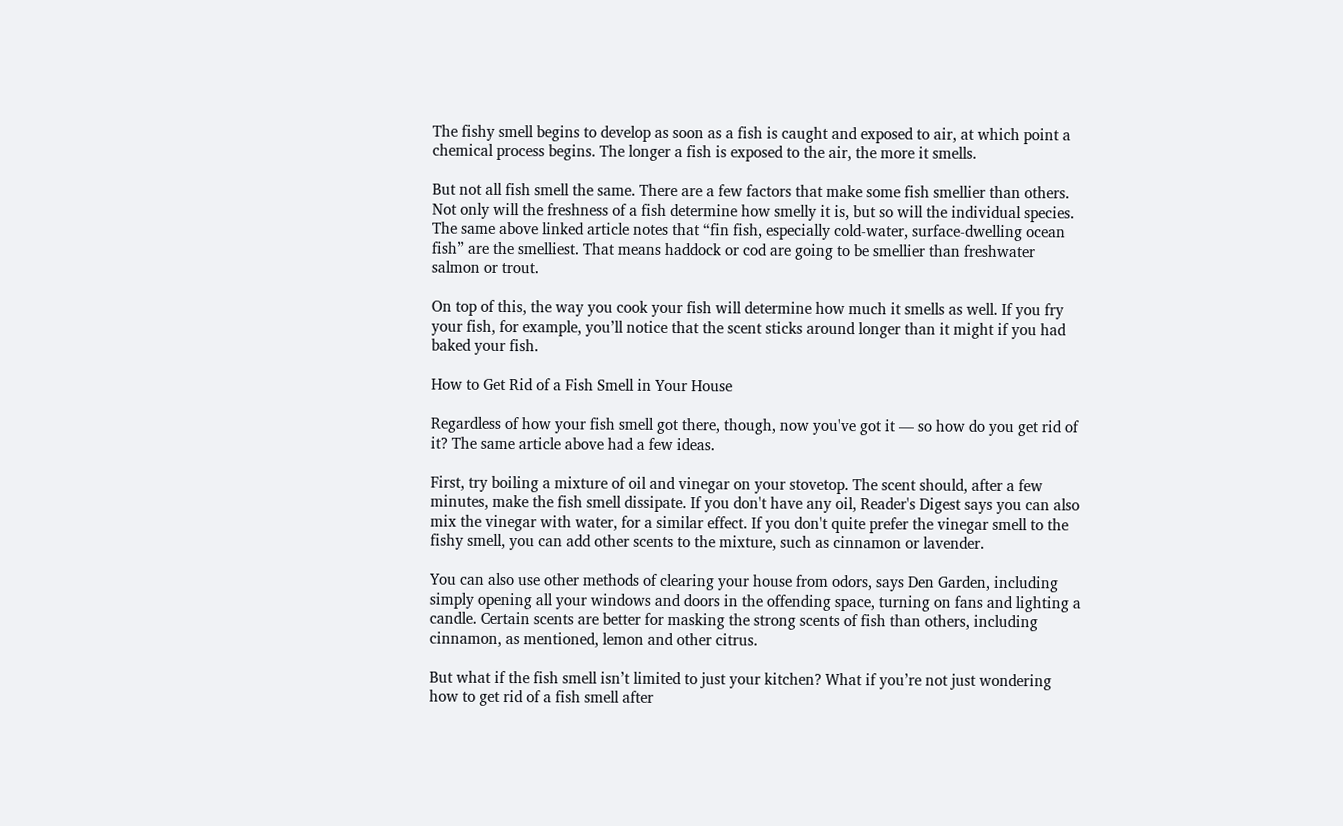The fishy smell begins to develop as soon as a fish is caught and exposed to air, at which point a chemical process begins. The longer a fish is exposed to the air, the more it smells.

But not all fish smell the same. There are a few factors that make some fish smellier than others. Not only will the freshness of a fish determine how smelly it is, but so will the individual species. The same above linked article notes that “fin fish, especially cold-water, surface-dwelling ocean fish” are the smelliest. That means haddock or cod are going to be smellier than freshwater salmon or trout.

On top of this, the way you cook your fish will determine how much it smells as well. If you fry your fish, for example, you’ll notice that the scent sticks around longer than it might if you had baked your fish.

How to Get Rid of a Fish Smell in Your House

Regardless of how your fish smell got there, though, now you've got it — so how do you get rid of it? The same article above had a few ideas.

First, try boiling a mixture of oil and vinegar on your stovetop. The scent should, after a few minutes, make the fish smell dissipate. If you don't have any oil, Reader's Digest says you can also mix the vinegar with water, for a similar effect. If you don't quite prefer the vinegar smell to the fishy smell, you can add other scents to the mixture, such as cinnamon or lavender.

You can also use other methods of clearing your house from odors, says Den Garden, including simply opening all your windows and doors in the offending space, turning on fans and lighting a candle. Certain scents are better for masking the strong scents of fish than others, including cinnamon, as mentioned, lemon and other citrus.

But what if the fish smell isn’t limited to just your kitchen? What if you’re not just wondering how to get rid of a fish smell after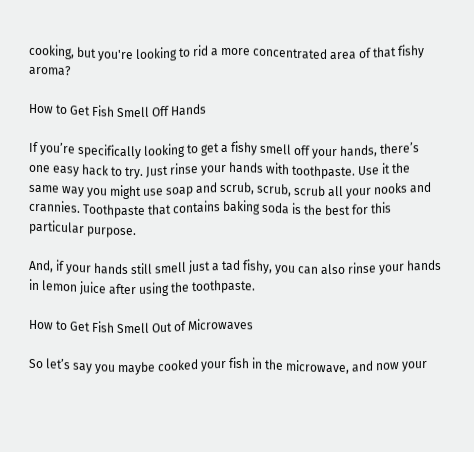cooking, but you're looking to rid a more concentrated area of that fishy aroma?

How to Get Fish Smell Off Hands

If you’re specifically looking to get a fishy smell off your hands, there’s one easy hack to try. Just rinse your hands with toothpaste. Use it the same way you might use soap and scrub, scrub, scrub all your nooks and crannies. Toothpaste that contains baking soda is the best for this particular purpose.

And, if your hands still smell just a tad fishy, you can also rinse your hands in lemon juice after using the toothpaste.

How to Get Fish Smell Out of Microwaves

So let’s say you maybe cooked your fish in the microwave, and now your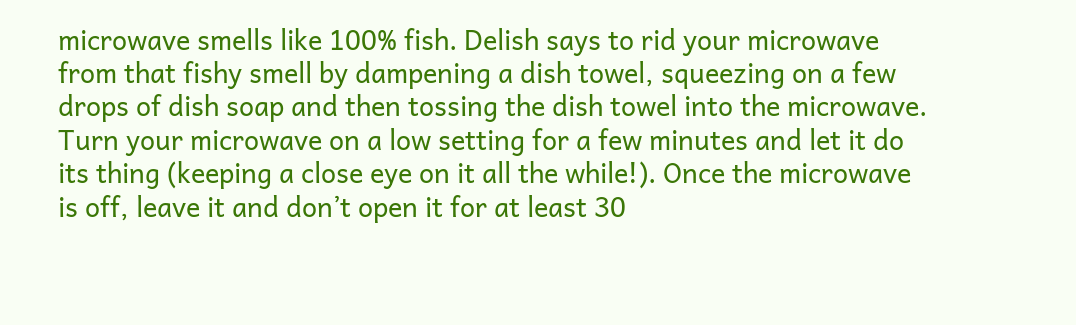microwave smells like 100% fish. Delish says to rid your microwave from that fishy smell by dampening a dish towel, squeezing on a few drops of dish soap and then tossing the dish towel into the microwave. Turn your microwave on a low setting for a few minutes and let it do its thing (keeping a close eye on it all the while!). Once the microwave is off, leave it and don’t open it for at least 30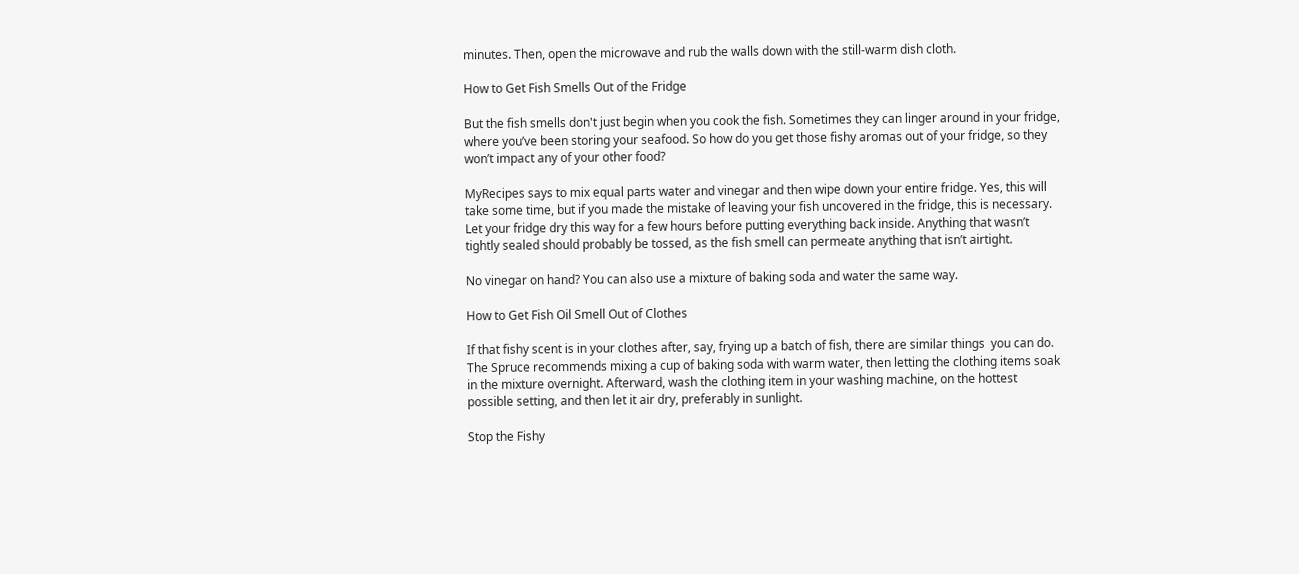minutes. Then, open the microwave and rub the walls down with the still-warm dish cloth.

How to Get Fish Smells Out of the Fridge

But the fish smells don't just begin when you cook the fish. Sometimes they can linger around in your fridge, where you’ve been storing your seafood. So how do you get those fishy aromas out of your fridge, so they won’t impact any of your other food?

MyRecipes says to mix equal parts water and vinegar and then wipe down your entire fridge. Yes, this will take some time, but if you made the mistake of leaving your fish uncovered in the fridge, this is necessary. Let your fridge dry this way for a few hours before putting everything back inside. Anything that wasn’t tightly sealed should probably be tossed, as the fish smell can permeate anything that isn’t airtight.

No vinegar on hand? You can also use a mixture of baking soda and water the same way.

How to Get Fish Oil Smell Out of Clothes

If that fishy scent is in your clothes after, say, frying up a batch of fish, there are similar things  you can do. The Spruce recommends mixing a cup of baking soda with warm water, then letting the clothing items soak in the mixture overnight. Afterward, wash the clothing item in your washing machine, on the hottest possible setting, and then let it air dry, preferably in sunlight.

Stop the Fishy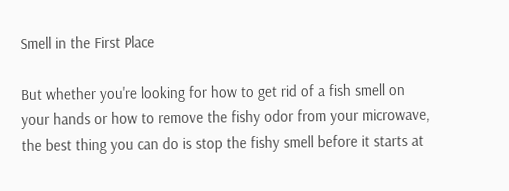Smell in the First Place

But whether you're looking for how to get rid of a fish smell on your hands or how to remove the fishy odor from your microwave, the best thing you can do is stop the fishy smell before it starts at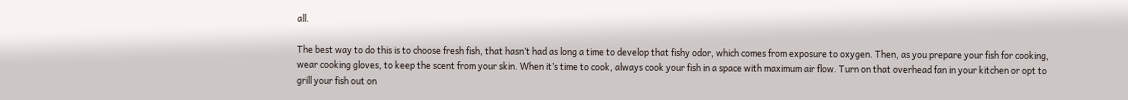all.

The best way to do this is to choose fresh fish, that hasn’t had as long a time to develop that fishy odor, which comes from exposure to oxygen. Then, as you prepare your fish for cooking, wear cooking gloves, to keep the scent from your skin. When it’s time to cook, always cook your fish in a space with maximum air flow. Turn on that overhead fan in your kitchen or opt to grill your fish out on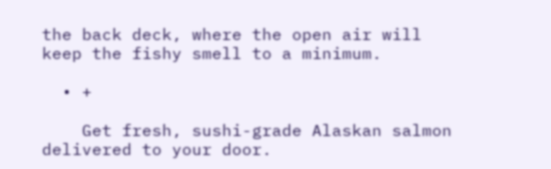the back deck, where the open air will keep the fishy smell to a minimum.

  • +

    Get fresh, sushi-grade Alaskan salmon delivered to your door.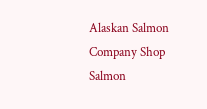Alaskan Salmon Company Shop Salmon